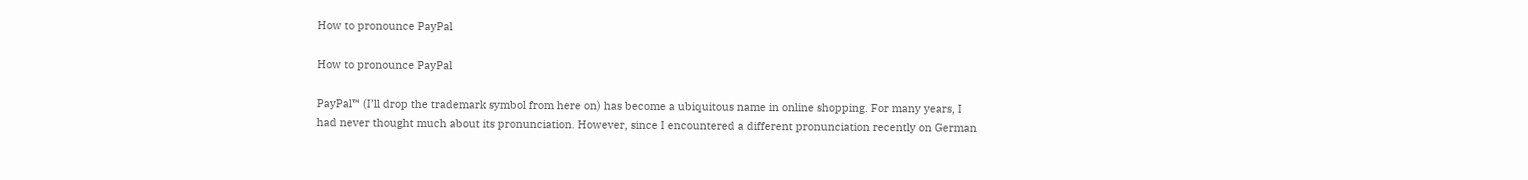How to pronounce PayPal

How to pronounce PayPal

PayPal™ (I’ll drop the trademark symbol from here on) has become a ubiquitous name in online shopping. For many years, I had never thought much about its pronunciation. However, since I encountered a different pronunciation recently on German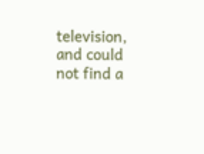television, and could not find a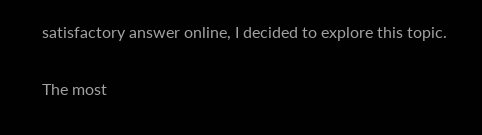satisfactory answer online, I decided to explore this topic.

The most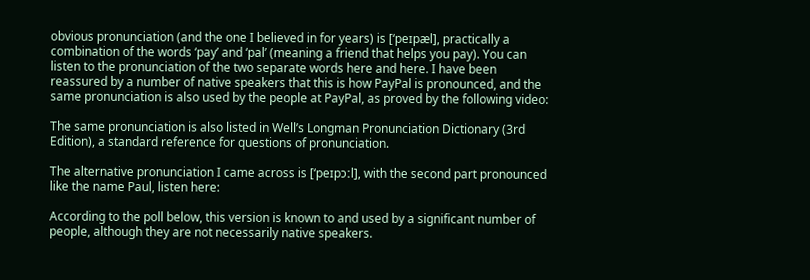obvious pronunciation (and the one I believed in for years) is [‘peɪpæl], practically a combination of the words ‘pay’ and ‘pal’ (meaning a friend that helps you pay). You can listen to the pronunciation of the two separate words here and here. I have been reassured by a number of native speakers that this is how PayPal is pronounced, and the same pronunciation is also used by the people at PayPal, as proved by the following video:

The same pronunciation is also listed in Well’s Longman Pronunciation Dictionary (3rd Edition), a standard reference for questions of pronunciation.

The alternative pronunciation I came across is [‘peɪpɔːl], with the second part pronounced like the name Paul, listen here:

According to the poll below, this version is known to and used by a significant number of people, although they are not necessarily native speakers.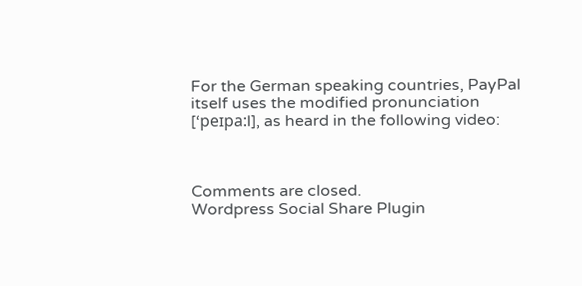For the German speaking countries, PayPal itself uses the modified pronunciation [‘peɪpa:l], as heard in the following video:



Comments are closed.
Wordpress Social Share Plugin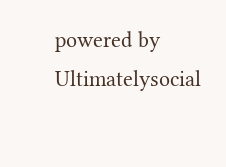powered by Ultimatelysocial